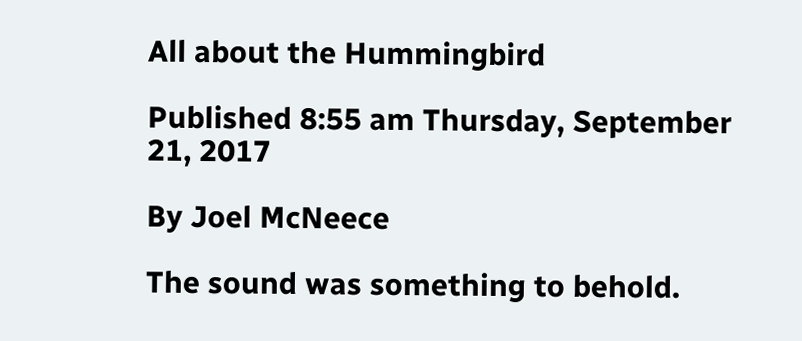All about the Hummingbird

Published 8:55 am Thursday, September 21, 2017

By Joel McNeece

The sound was something to behold.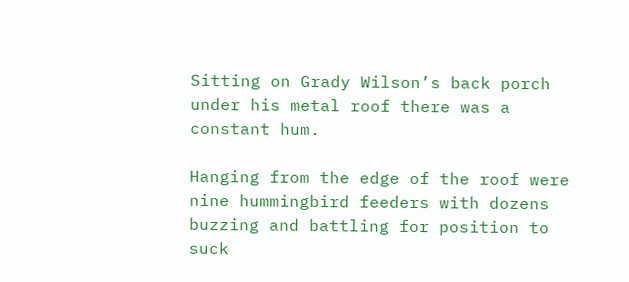Sitting on Grady Wilson’s back porch under his metal roof there was a constant hum.

Hanging from the edge of the roof were nine hummingbird feeders with dozens buzzing and battling for position to suck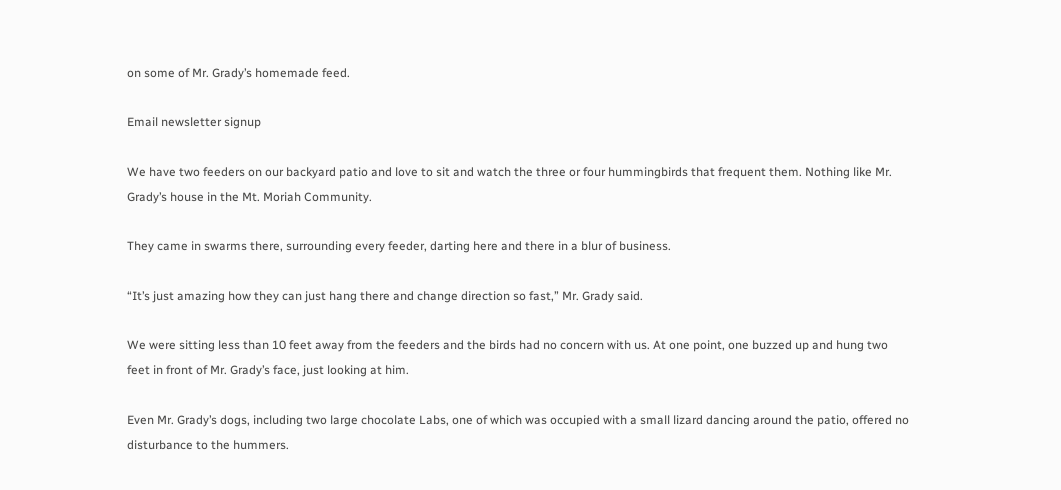on some of Mr. Grady’s homemade feed.

Email newsletter signup

We have two feeders on our backyard patio and love to sit and watch the three or four hummingbirds that frequent them. Nothing like Mr. Grady’s house in the Mt. Moriah Community.

They came in swarms there, surrounding every feeder, darting here and there in a blur of business.

“It’s just amazing how they can just hang there and change direction so fast,” Mr. Grady said.

We were sitting less than 10 feet away from the feeders and the birds had no concern with us. At one point, one buzzed up and hung two feet in front of Mr. Grady’s face, just looking at him.

Even Mr. Grady’s dogs, including two large chocolate Labs, one of which was occupied with a small lizard dancing around the patio, offered no disturbance to the hummers.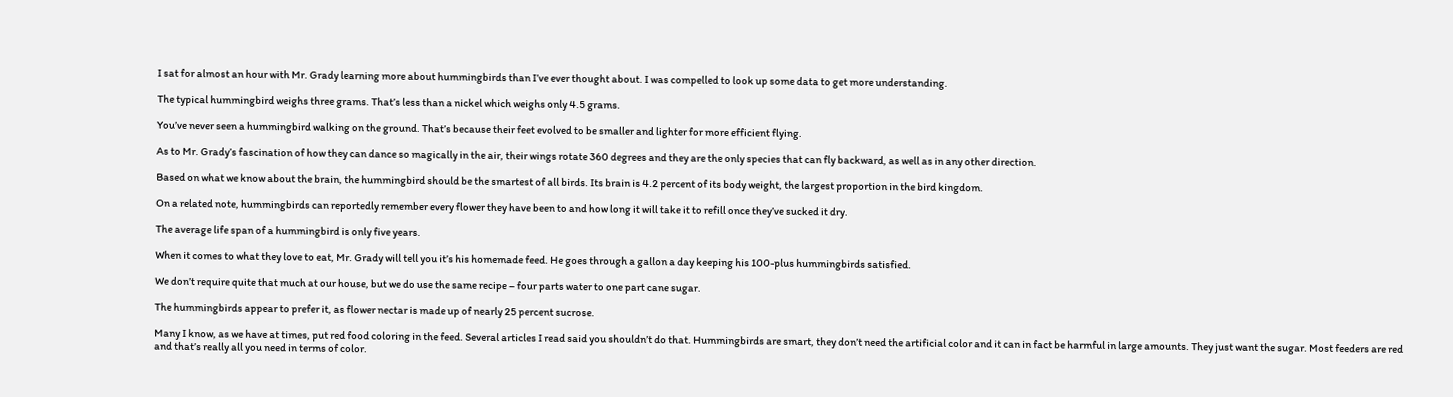I sat for almost an hour with Mr. Grady learning more about hummingbirds than I’ve ever thought about. I was compelled to look up some data to get more understanding.

The typical hummingbird weighs three grams. That’s less than a nickel which weighs only 4.5 grams.

You’ve never seen a hummingbird walking on the ground. That’s because their feet evolved to be smaller and lighter for more efficient flying.

As to Mr. Grady’s fascination of how they can dance so magically in the air, their wings rotate 360 degrees and they are the only species that can fly backward, as well as in any other direction.

Based on what we know about the brain, the hummingbird should be the smartest of all birds. Its brain is 4.2 percent of its body weight, the largest proportion in the bird kingdom.

On a related note, hummingbirds can reportedly remember every flower they have been to and how long it will take it to refill once they’ve sucked it dry.

The average life span of a hummingbird is only five years.

When it comes to what they love to eat, Mr. Grady will tell you it’s his homemade feed. He goes through a gallon a day keeping his 100-plus hummingbirds satisfied.

We don’t require quite that much at our house, but we do use the same recipe – four parts water to one part cane sugar.

The hummingbirds appear to prefer it, as flower nectar is made up of nearly 25 percent sucrose.

Many I know, as we have at times, put red food coloring in the feed. Several articles I read said you shouldn’t do that. Hummingbirds are smart, they don’t need the artificial color and it can in fact be harmful in large amounts. They just want the sugar. Most feeders are red and that’s really all you need in terms of color.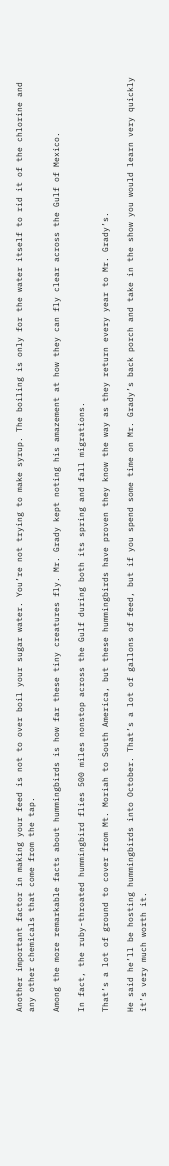Another important factor in making your feed is not to over boil your sugar water. You’re not trying to make syrup. The boiling is only for the water itself to rid it of the chlorine and any other chemicals that come from the tap.

Among the more remarkable facts about hummingbirds is how far these tiny creatures fly. Mr. Grady kept noting his amazement at how they can fly clear across the Gulf of Mexico.

In fact, the ruby-throated hummingbird flies 500 miles nonstop across the Gulf during both its spring and fall migrations.

That’s a lot of ground to cover from Mt. Moriah to South America, but these hummingbirds have proven they know the way as they return every year to Mr. Grady’s.

He said he’ll be hosting hummingbirds into October. That’s a lot of gallons of feed, but if you spend some time on Mr. Grady’s back porch and take in the show you would learn very quickly it’s very much worth it.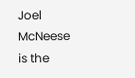Joel McNeese is the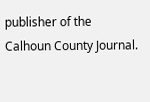publisher of the Calhoun County Journal.